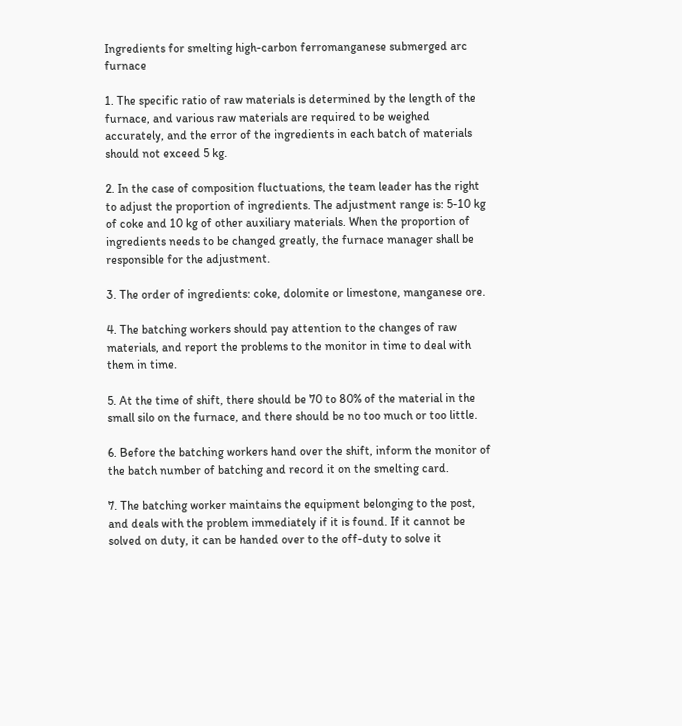Ingredients for smelting high-carbon ferromanganese submerged arc furnace

1. The specific ratio of raw materials is determined by the length of the furnace, and various raw materials are required to be weighed accurately, and the error of the ingredients in each batch of materials should not exceed 5 kg.

2. In the case of composition fluctuations, the team leader has the right to adjust the proportion of ingredients. The adjustment range is: 5-10 kg of coke and 10 kg of other auxiliary materials. When the proportion of ingredients needs to be changed greatly, the furnace manager shall be responsible for the adjustment.

3. The order of ingredients: coke, dolomite or limestone, manganese ore.

4. The batching workers should pay attention to the changes of raw materials, and report the problems to the monitor in time to deal with them in time.

5. At the time of shift, there should be 70 to 80% of the material in the small silo on the furnace, and there should be no too much or too little.

6. Before the batching workers hand over the shift, inform the monitor of the batch number of batching and record it on the smelting card.

7. The batching worker maintains the equipment belonging to the post, and deals with the problem immediately if it is found. If it cannot be solved on duty, it can be handed over to the off-duty to solve it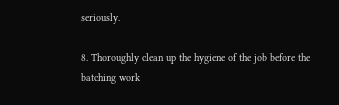seriously.

8. Thoroughly clean up the hygiene of the job before the batching work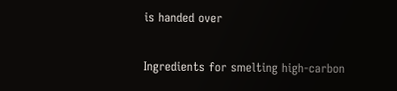is handed over

Ingredients for smelting high-carbon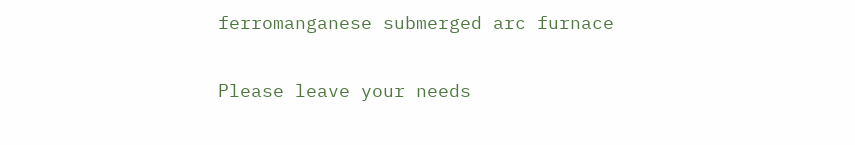ferromanganese submerged arc furnace

Please leave your needs